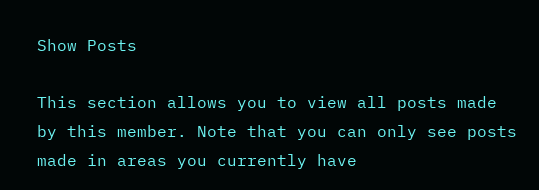Show Posts

This section allows you to view all posts made by this member. Note that you can only see posts made in areas you currently have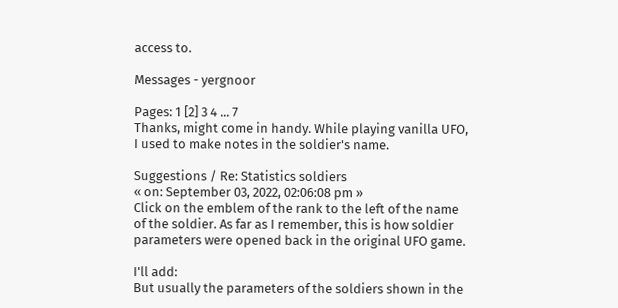access to.

Messages - yergnoor

Pages: 1 [2] 3 4 ... 7
Thanks, might come in handy. While playing vanilla UFO, I used to make notes in the soldier's name.

Suggestions / Re: Statistics soldiers
« on: September 03, 2022, 02:06:08 pm »
Click on the emblem of the rank to the left of the name of the soldier. As far as I remember, this is how soldier parameters were opened back in the original UFO game.

I'll add:
But usually the parameters of the soldiers shown in the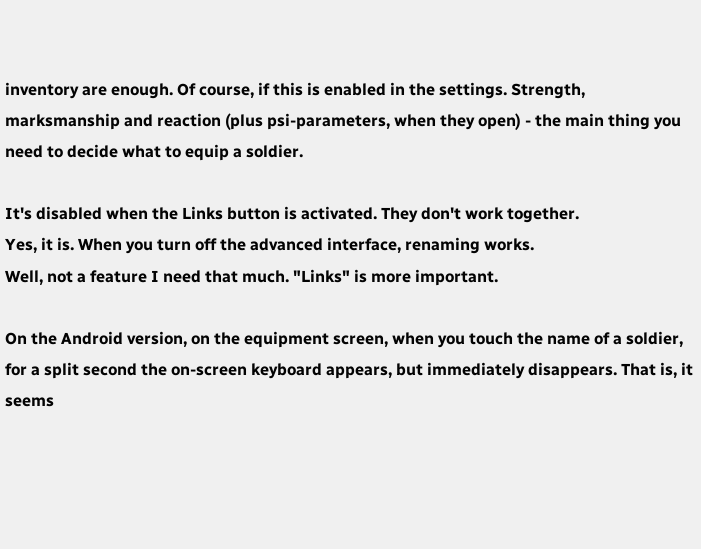inventory are enough. Of course, if this is enabled in the settings. Strength, marksmanship and reaction (plus psi-parameters, when they open) - the main thing you need to decide what to equip a soldier.

It's disabled when the Links button is activated. They don't work together.
Yes, it is. When you turn off the advanced interface, renaming works.
Well, not a feature I need that much. "Links" is more important.

On the Android version, on the equipment screen, when you touch the name of a soldier, for a split second the on-screen keyboard appears, but immediately disappears. That is, it seems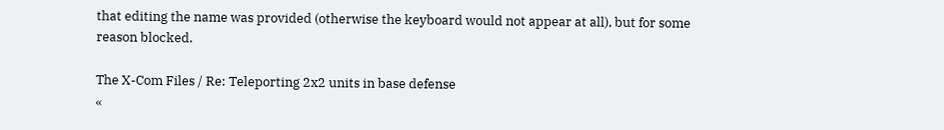that editing the name was provided (otherwise the keyboard would not appear at all), but for some reason blocked.

The X-Com Files / Re: Teleporting 2x2 units in base defense
«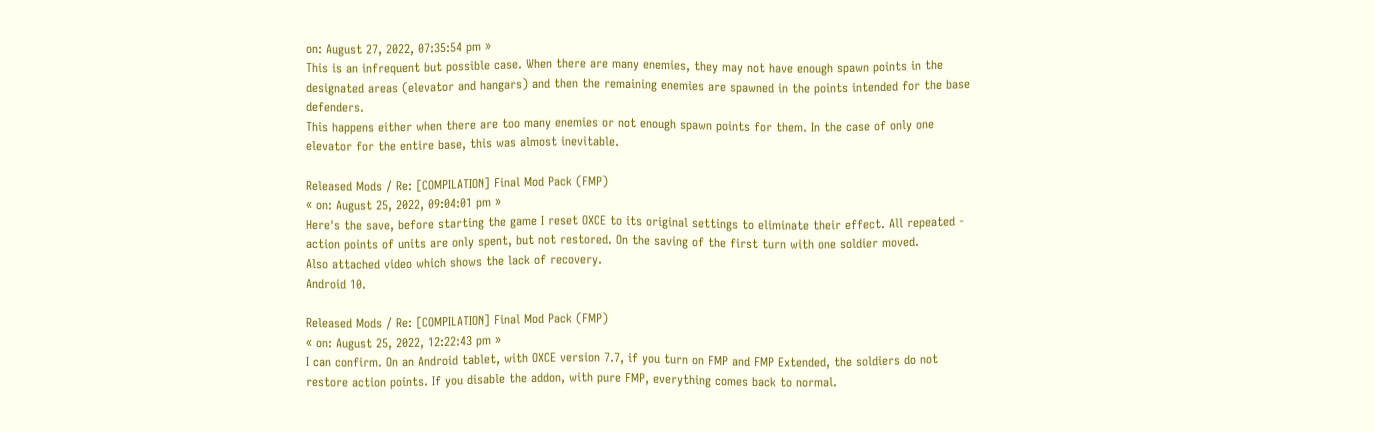on: August 27, 2022, 07:35:54 pm »
This is an infrequent but possible case. When there are many enemies, they may not have enough spawn points in the designated areas (elevator and hangars) and then the remaining enemies are spawned in the points intended for the base defenders.
This happens either when there are too many enemies or not enough spawn points for them. In the case of only one elevator for the entire base, this was almost inevitable.

Released Mods / Re: [COMPILATION] Final Mod Pack (FMP)
« on: August 25, 2022, 09:04:01 pm »
Here's the save, before starting the game I reset OXCE to its original settings to eliminate their effect. All repeated - action points of units are only spent, but not restored. On the saving of the first turn with one soldier moved.
Also attached video which shows the lack of recovery.
Android 10.

Released Mods / Re: [COMPILATION] Final Mod Pack (FMP)
« on: August 25, 2022, 12:22:43 pm »
I can confirm. On an Android tablet, with OXCE version 7.7, if you turn on FMP and FMP Extended, the soldiers do not restore action points. If you disable the addon, with pure FMP, everything comes back to normal.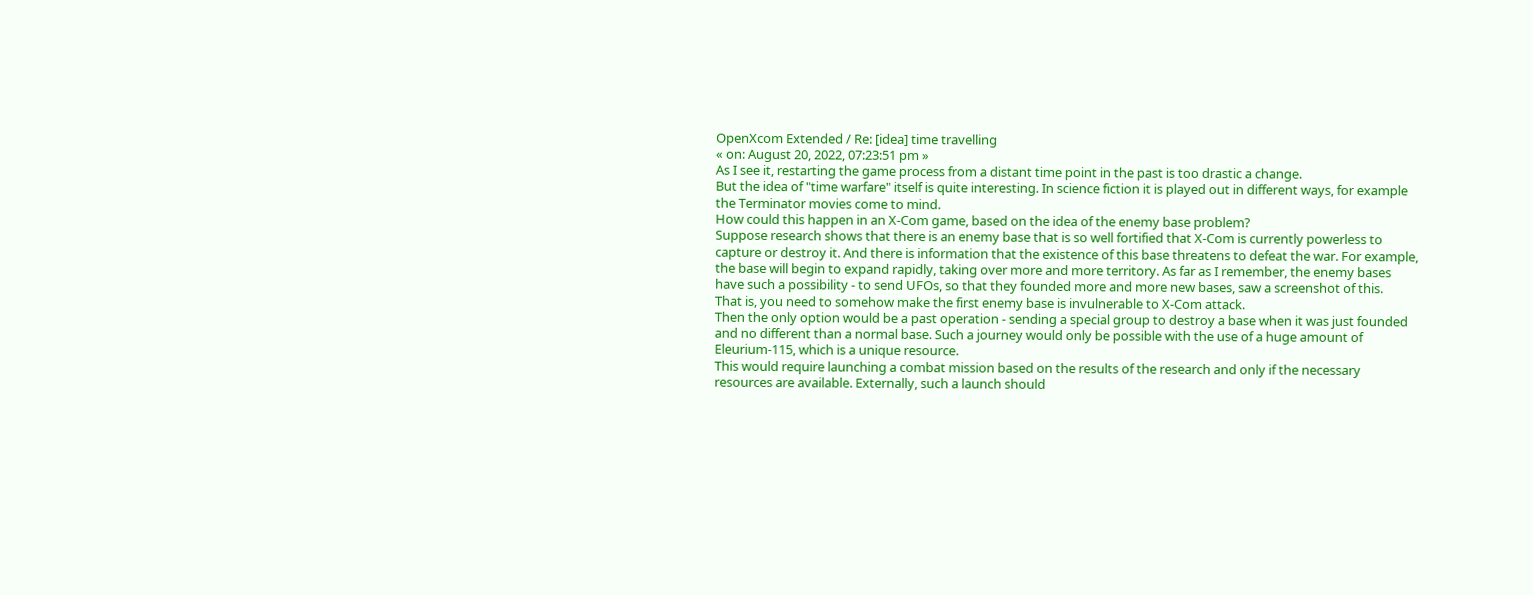OpenXcom Extended / Re: [idea] time travelling
« on: August 20, 2022, 07:23:51 pm »
As I see it, restarting the game process from a distant time point in the past is too drastic a change.
But the idea of "time warfare" itself is quite interesting. In science fiction it is played out in different ways, for example the Terminator movies come to mind.
How could this happen in an X-Com game, based on the idea of the enemy base problem?
Suppose research shows that there is an enemy base that is so well fortified that X-Com is currently powerless to capture or destroy it. And there is information that the existence of this base threatens to defeat the war. For example, the base will begin to expand rapidly, taking over more and more territory. As far as I remember, the enemy bases have such a possibility - to send UFOs, so that they founded more and more new bases, saw a screenshot of this.
That is, you need to somehow make the first enemy base is invulnerable to X-Com attack.
Then the only option would be a past operation - sending a special group to destroy a base when it was just founded and no different than a normal base. Such a journey would only be possible with the use of a huge amount of Eleurium-115, which is a unique resource.
This would require launching a combat mission based on the results of the research and only if the necessary resources are available. Externally, such a launch should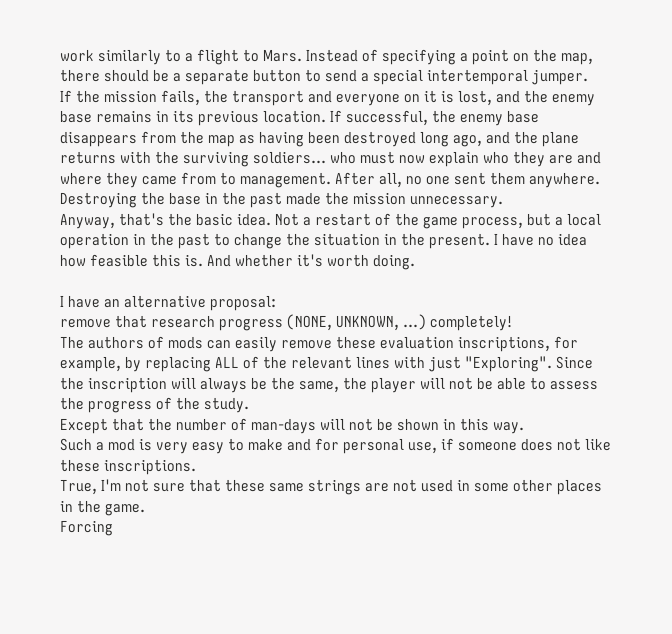work similarly to a flight to Mars. Instead of specifying a point on the map, there should be a separate button to send a special intertemporal jumper.
If the mission fails, the transport and everyone on it is lost, and the enemy base remains in its previous location. If successful, the enemy base disappears from the map as having been destroyed long ago, and the plane returns with the surviving soldiers... who must now explain who they are and where they came from to management. After all, no one sent them anywhere. Destroying the base in the past made the mission unnecessary.
Anyway, that's the basic idea. Not a restart of the game process, but a local operation in the past to change the situation in the present. I have no idea how feasible this is. And whether it's worth doing.

I have an alternative proposal:
remove that research progress (NONE, UNKNOWN, ...) completely!
The authors of mods can easily remove these evaluation inscriptions, for example, by replacing ALL of the relevant lines with just "Exploring". Since the inscription will always be the same, the player will not be able to assess the progress of the study.
Except that the number of man-days will not be shown in this way.
Such a mod is very easy to make and for personal use, if someone does not like these inscriptions.
True, I'm not sure that these same strings are not used in some other places in the game.
Forcing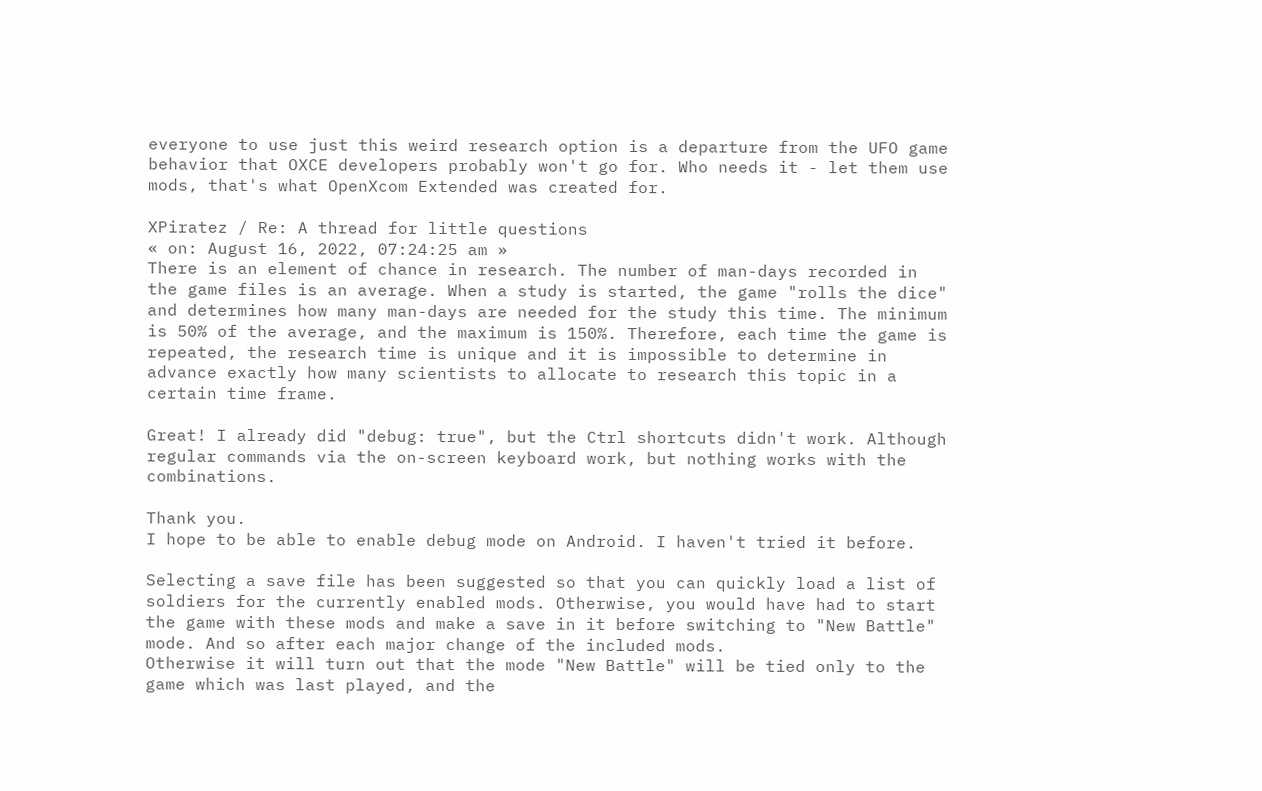everyone to use just this weird research option is a departure from the UFO game behavior that OXCE developers probably won't go for. Who needs it - let them use mods, that's what OpenXcom Extended was created for.

XPiratez / Re: A thread for little questions
« on: August 16, 2022, 07:24:25 am »
There is an element of chance in research. The number of man-days recorded in the game files is an average. When a study is started, the game "rolls the dice" and determines how many man-days are needed for the study this time. The minimum is 50% of the average, and the maximum is 150%. Therefore, each time the game is repeated, the research time is unique and it is impossible to determine in advance exactly how many scientists to allocate to research this topic in a certain time frame.

Great! I already did "debug: true", but the Ctrl shortcuts didn't work. Although regular commands via the on-screen keyboard work, but nothing works with the combinations.

Thank you.
I hope to be able to enable debug mode on Android. I haven't tried it before.

Selecting a save file has been suggested so that you can quickly load a list of soldiers for the currently enabled mods. Otherwise, you would have had to start the game with these mods and make a save in it before switching to "New Battle" mode. And so after each major change of the included mods.
Otherwise it will turn out that the mode "New Battle" will be tied only to the game which was last played, and the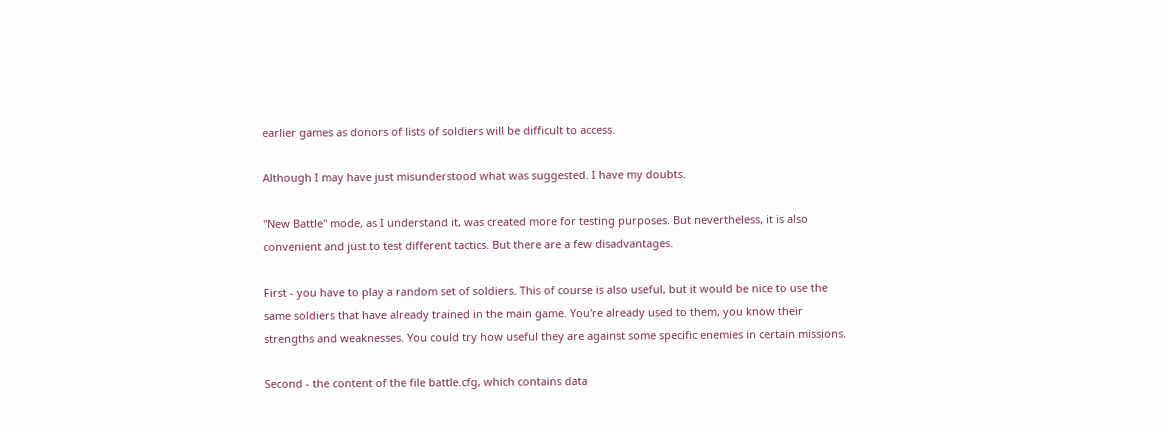earlier games as donors of lists of soldiers will be difficult to access.

Although I may have just misunderstood what was suggested. I have my doubts.

"New Battle" mode, as I understand it, was created more for testing purposes. But nevertheless, it is also convenient and just to test different tactics. But there are a few disadvantages.

First - you have to play a random set of soldiers. This of course is also useful, but it would be nice to use the same soldiers that have already trained in the main game. You're already used to them, you know their strengths and weaknesses. You could try how useful they are against some specific enemies in certain missions.

Second - the content of the file battle.cfg, which contains data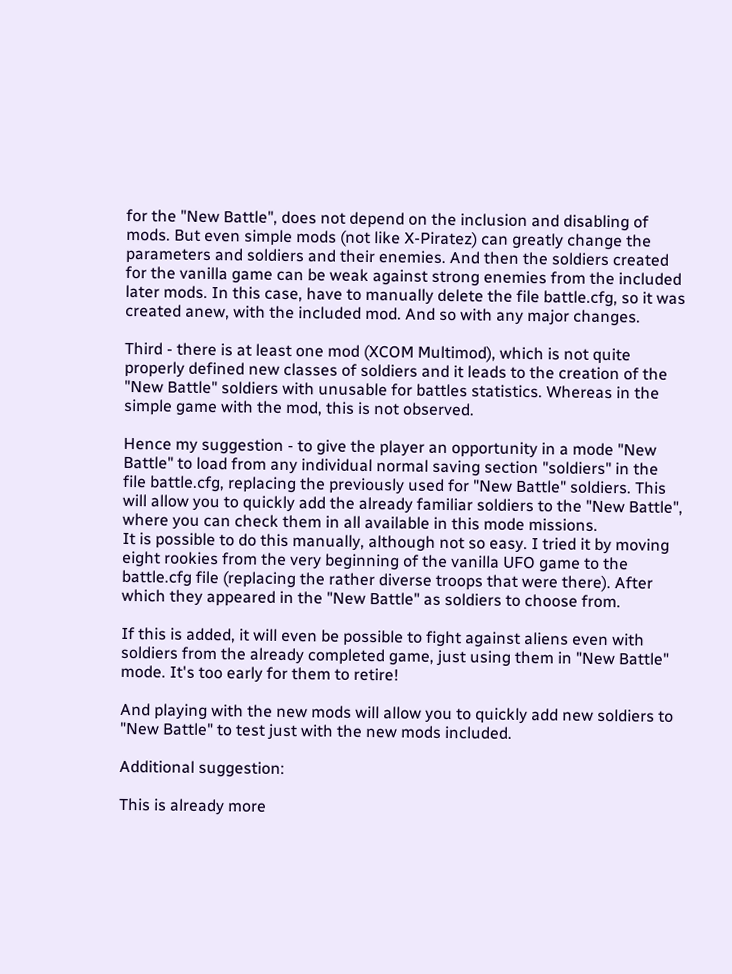for the "New Battle", does not depend on the inclusion and disabling of mods. But even simple mods (not like X-Piratez) can greatly change the parameters and soldiers and their enemies. And then the soldiers created for the vanilla game can be weak against strong enemies from the included later mods. In this case, have to manually delete the file battle.cfg, so it was created anew, with the included mod. And so with any major changes.

Third - there is at least one mod (XCOM Multimod), which is not quite properly defined new classes of soldiers and it leads to the creation of the "New Battle" soldiers with unusable for battles statistics. Whereas in the simple game with the mod, this is not observed.

Hence my suggestion - to give the player an opportunity in a mode "New Battle" to load from any individual normal saving section "soldiers" in the file battle.cfg, replacing the previously used for "New Battle" soldiers. This will allow you to quickly add the already familiar soldiers to the "New Battle", where you can check them in all available in this mode missions.
It is possible to do this manually, although not so easy. I tried it by moving eight rookies from the very beginning of the vanilla UFO game to the battle.cfg file (replacing the rather diverse troops that were there). After which they appeared in the "New Battle" as soldiers to choose from.

If this is added, it will even be possible to fight against aliens even with soldiers from the already completed game, just using them in "New Battle" mode. It's too early for them to retire!

And playing with the new mods will allow you to quickly add new soldiers to "New Battle" to test just with the new mods included.

Additional suggestion:

This is already more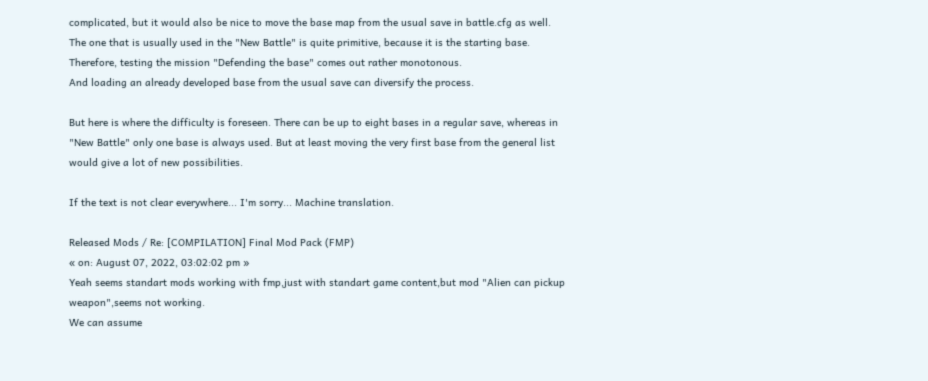complicated, but it would also be nice to move the base map from the usual save in battle.cfg as well. The one that is usually used in the "New Battle" is quite primitive, because it is the starting base. Therefore, testing the mission "Defending the base" comes out rather monotonous.
And loading an already developed base from the usual save can diversify the process.

But here is where the difficulty is foreseen. There can be up to eight bases in a regular save, whereas in "New Battle" only one base is always used. But at least moving the very first base from the general list would give a lot of new possibilities.

If the text is not clear everywhere... I'm sorry... Machine translation.

Released Mods / Re: [COMPILATION] Final Mod Pack (FMP)
« on: August 07, 2022, 03:02:02 pm »
Yeah seems standart mods working with fmp,just with standart game content,but mod "Alien can pickup weapon",seems not working.
We can assume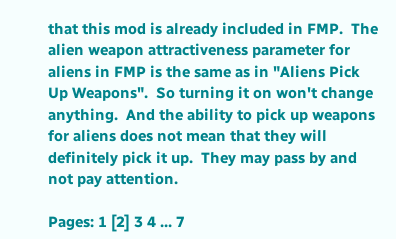that this mod is already included in FMP.  The alien weapon attractiveness parameter for aliens in FMP is the same as in "Aliens Pick Up Weapons".  So turning it on won't change anything.  And the ability to pick up weapons for aliens does not mean that they will definitely pick it up.  They may pass by and not pay attention.

Pages: 1 [2] 3 4 ... 7